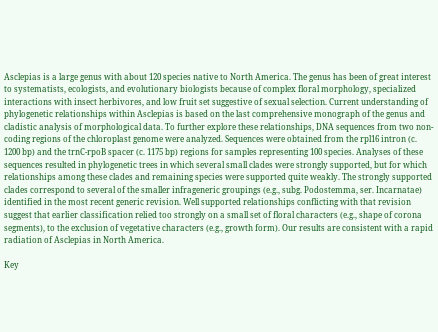Asclepias is a large genus with about 120 species native to North America. The genus has been of great interest to systematists, ecologists, and evolutionary biologists because of complex floral morphology, specialized interactions with insect herbivores, and low fruit set suggestive of sexual selection. Current understanding of phylogenetic relationships within Asclepias is based on the last comprehensive monograph of the genus and cladistic analysis of morphological data. To further explore these relationships, DNA sequences from two non-coding regions of the chloroplast genome were analyzed. Sequences were obtained from the rpl16 intron (c. 1200 bp) and the trnC-rpoB spacer (c. 1175 bp) regions for samples representing 100 species. Analyses of these sequences resulted in phylogenetic trees in which several small clades were strongly supported, but for which relationships among these clades and remaining species were supported quite weakly. The strongly supported clades correspond to several of the smaller infrageneric groupings (e.g., subg. Podostemma, ser. Incarnatae) identified in the most recent generic revision. Well supported relationships conflicting with that revision suggest that earlier classification relied too strongly on a small set of floral characters (e.g., shape of corona segments), to the exclusion of vegetative characters (e.g., growth form). Our results are consistent with a rapid radiation of Asclepias in North America.

Key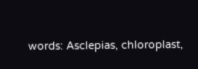words: Asclepias, chloroplast,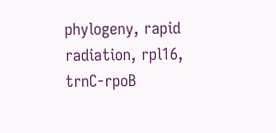phylogeny, rapid radiation, rpl16, trnC-rpoB